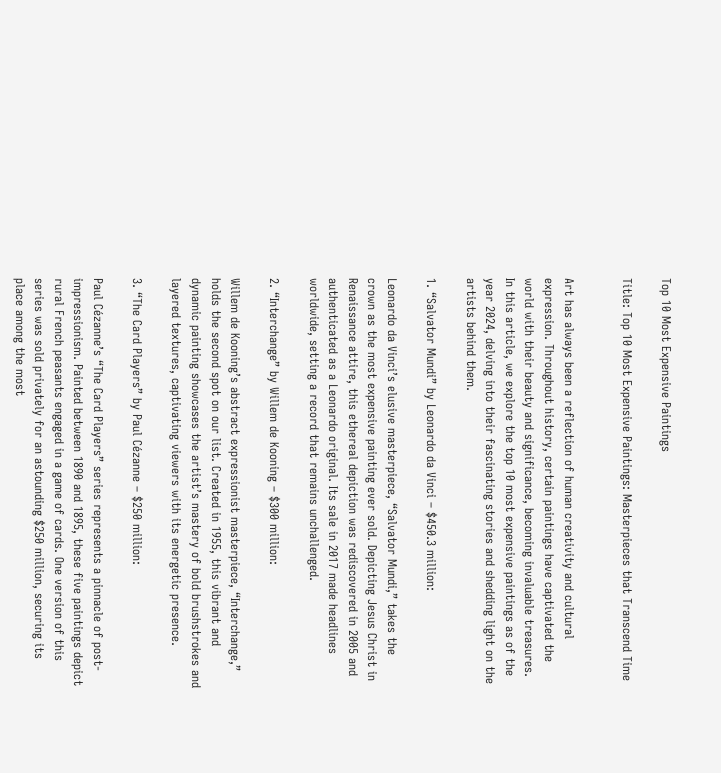Top 10 Most Expensive Paintings

Title: Top 10 Most Expensive Paintings: Masterpieces that Transcend Time


Art has always been a reflection of human creativity and cultural expression. Throughout history, certain paintings have captivated the world with their beauty and significance, becoming invaluable treasures. In this article, we explore the top 10 most expensive paintings as of the year 2024, delving into their fascinating stories and shedding light on the artists behind them.

1. “Salvator Mundi” by Leonardo da Vinci – $450.3 million:

Leonardo da Vinci’s elusive masterpiece, “Salvator Mundi,” takes the crown as the most expensive painting ever sold. Depicting Jesus Christ in Renaissance attire, this ethereal depiction was rediscovered in 2005 and authenticated as a Leonardo original. Its sale in 2017 made headlines worldwide, setting a record that remains unchallenged.

2. “Interchange” by Willem de Kooning – $300 million:

Willem de Kooning’s abstract expressionist masterpiece, “Interchange,” holds the second spot on our list. Created in 1955, this vibrant and dynamic painting showcases the artist’s mastery of bold brushstrokes and layered textures, captivating viewers with its energetic presence.

3. “The Card Players” by Paul Cézanne – $250 million:

Paul Cézanne’s “The Card Players” series represents a pinnacle of post-impressionism. Painted between 1890 and 1895, these five paintings depict rural French peasants engaged in a game of cards. One version of this series was sold privately for an astounding $250 million, securing its place among the most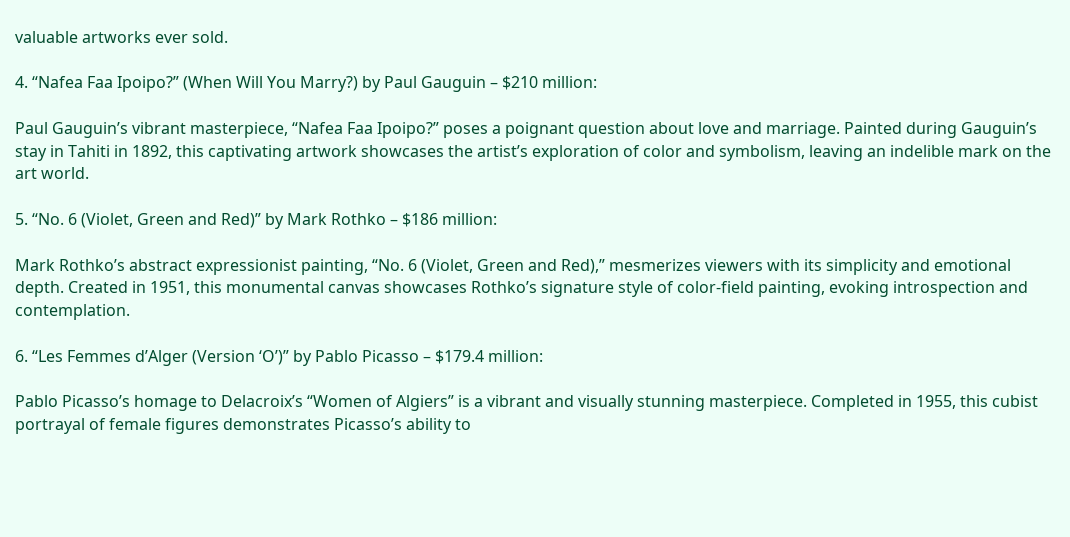valuable artworks ever sold.

4. “Nafea Faa Ipoipo?” (When Will You Marry?) by Paul Gauguin – $210 million:

Paul Gauguin’s vibrant masterpiece, “Nafea Faa Ipoipo?” poses a poignant question about love and marriage. Painted during Gauguin’s stay in Tahiti in 1892, this captivating artwork showcases the artist’s exploration of color and symbolism, leaving an indelible mark on the art world.

5. “No. 6 (Violet, Green and Red)” by Mark Rothko – $186 million:

Mark Rothko’s abstract expressionist painting, “No. 6 (Violet, Green and Red),” mesmerizes viewers with its simplicity and emotional depth. Created in 1951, this monumental canvas showcases Rothko’s signature style of color-field painting, evoking introspection and contemplation.

6. “Les Femmes d’Alger (Version ‘O’)” by Pablo Picasso – $179.4 million:

Pablo Picasso’s homage to Delacroix’s “Women of Algiers” is a vibrant and visually stunning masterpiece. Completed in 1955, this cubist portrayal of female figures demonstrates Picasso’s ability to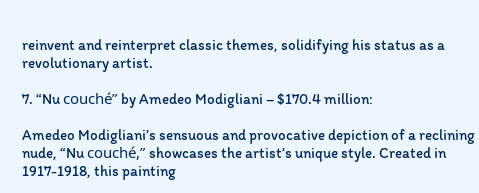reinvent and reinterpret classic themes, solidifying his status as a revolutionary artist.

7. “Nu couché” by Amedeo Modigliani – $170.4 million:

Amedeo Modigliani’s sensuous and provocative depiction of a reclining nude, “Nu couché,” showcases the artist’s unique style. Created in 1917-1918, this painting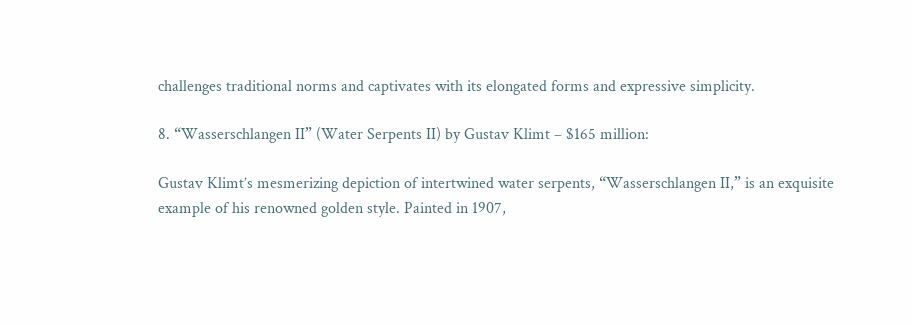challenges traditional norms and captivates with its elongated forms and expressive simplicity.

8. “Wasserschlangen II” (Water Serpents II) by Gustav Klimt – $165 million:

Gustav Klimt’s mesmerizing depiction of intertwined water serpents, “Wasserschlangen II,” is an exquisite example of his renowned golden style. Painted in 1907,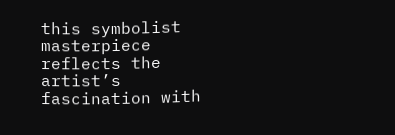this symbolist masterpiece reflects the artist’s fascination with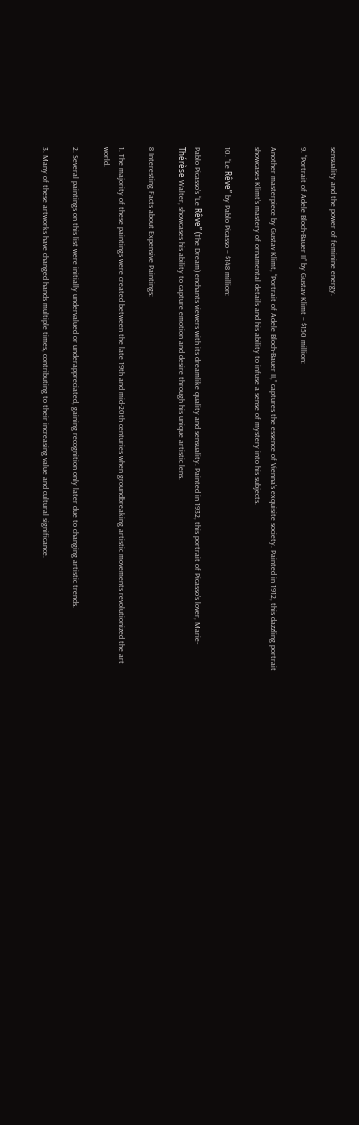sensuality and the power of feminine energy.

9. “Portrait of Adele Bloch-Bauer II” by Gustav Klimt – $150 million:

Another masterpiece by Gustav Klimt, “Portrait of Adele Bloch-Bauer II,” captures the essence of Vienna’s exquisite society. Painted in 1912, this dazzling portrait showcases Klimt’s mastery of ornamental details and his ability to infuse a sense of mystery into his subjects.

10. “Le Rêve” by Pablo Picasso – $148 million:

Pablo Picasso’s “Le Rêve” (The Dream) enchants viewers with its dreamlike quality and sensuality. Painted in 1932, this portrait of Picasso’s lover, Marie-Thérèse Walter, showcases his ability to capture emotion and desire through his unique artistic lens.

8 Interesting Facts about Expensive Paintings:

1. The majority of these paintings were created between the late 19th and mid-20th centuries when groundbreaking artistic movements revolutionized the art world.

2. Several paintings on this list were initially undervalued or underappreciated, gaining recognition only later due to changing artistic trends.

3. Many of these artworks have changed hands multiple times, contributing to their increasing value and cultural significance.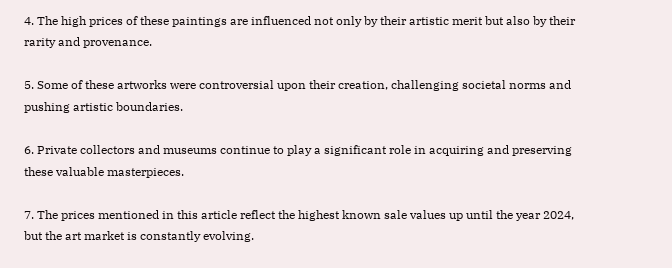4. The high prices of these paintings are influenced not only by their artistic merit but also by their rarity and provenance.

5. Some of these artworks were controversial upon their creation, challenging societal norms and pushing artistic boundaries.

6. Private collectors and museums continue to play a significant role in acquiring and preserving these valuable masterpieces.

7. The prices mentioned in this article reflect the highest known sale values up until the year 2024, but the art market is constantly evolving.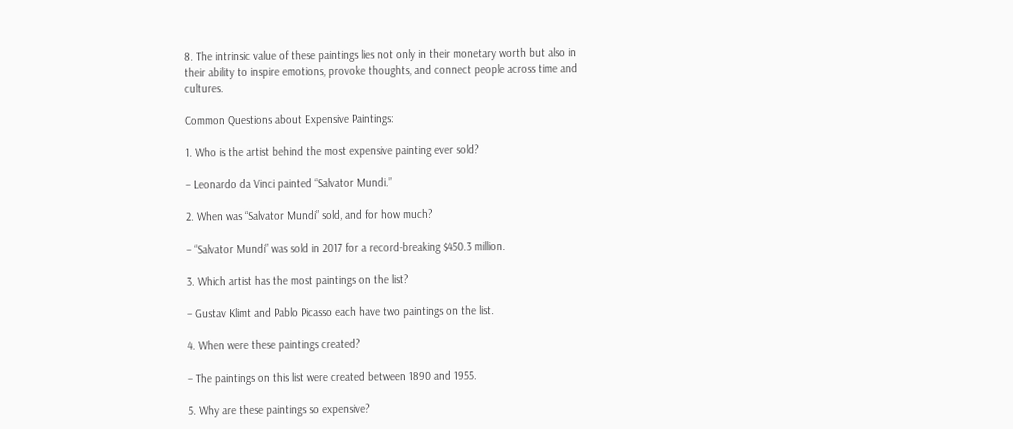8. The intrinsic value of these paintings lies not only in their monetary worth but also in their ability to inspire emotions, provoke thoughts, and connect people across time and cultures.

Common Questions about Expensive Paintings:

1. Who is the artist behind the most expensive painting ever sold?

– Leonardo da Vinci painted “Salvator Mundi.”

2. When was “Salvator Mundi” sold, and for how much?

– “Salvator Mundi” was sold in 2017 for a record-breaking $450.3 million.

3. Which artist has the most paintings on the list?

– Gustav Klimt and Pablo Picasso each have two paintings on the list.

4. When were these paintings created?

– The paintings on this list were created between 1890 and 1955.

5. Why are these paintings so expensive?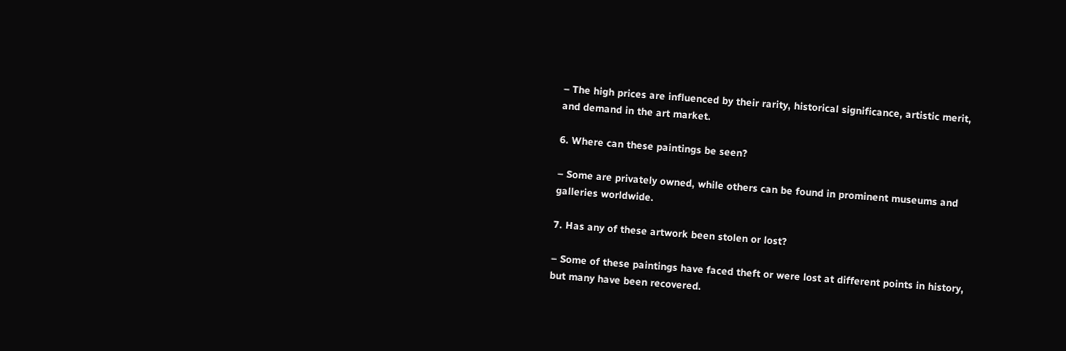– The high prices are influenced by their rarity, historical significance, artistic merit, and demand in the art market.

6. Where can these paintings be seen?

– Some are privately owned, while others can be found in prominent museums and galleries worldwide.

7. Has any of these artwork been stolen or lost?

– Some of these paintings have faced theft or were lost at different points in history, but many have been recovered.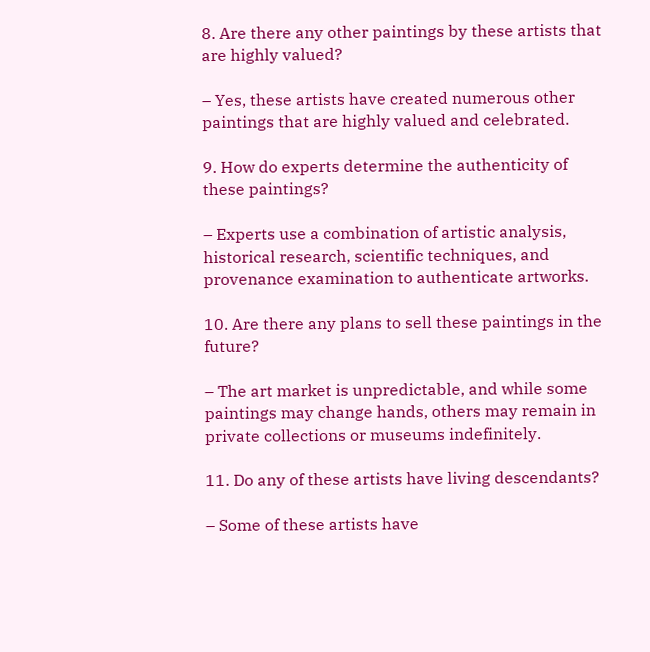8. Are there any other paintings by these artists that are highly valued?

– Yes, these artists have created numerous other paintings that are highly valued and celebrated.

9. How do experts determine the authenticity of these paintings?

– Experts use a combination of artistic analysis, historical research, scientific techniques, and provenance examination to authenticate artworks.

10. Are there any plans to sell these paintings in the future?

– The art market is unpredictable, and while some paintings may change hands, others may remain in private collections or museums indefinitely.

11. Do any of these artists have living descendants?

– Some of these artists have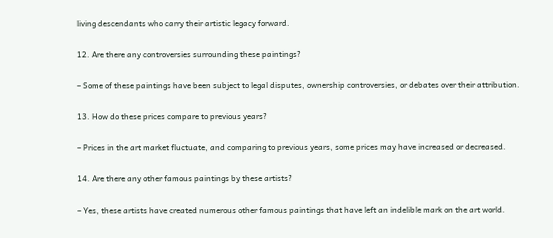living descendants who carry their artistic legacy forward.

12. Are there any controversies surrounding these paintings?

– Some of these paintings have been subject to legal disputes, ownership controversies, or debates over their attribution.

13. How do these prices compare to previous years?

– Prices in the art market fluctuate, and comparing to previous years, some prices may have increased or decreased.

14. Are there any other famous paintings by these artists?

– Yes, these artists have created numerous other famous paintings that have left an indelible mark on the art world.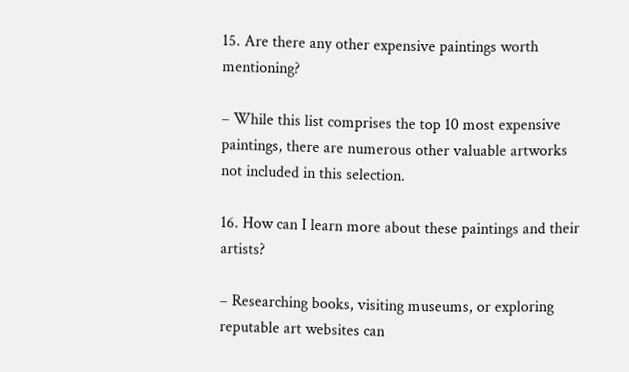15. Are there any other expensive paintings worth mentioning?

– While this list comprises the top 10 most expensive paintings, there are numerous other valuable artworks not included in this selection.

16. How can I learn more about these paintings and their artists?

– Researching books, visiting museums, or exploring reputable art websites can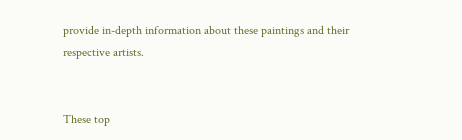provide in-depth information about these paintings and their respective artists.


These top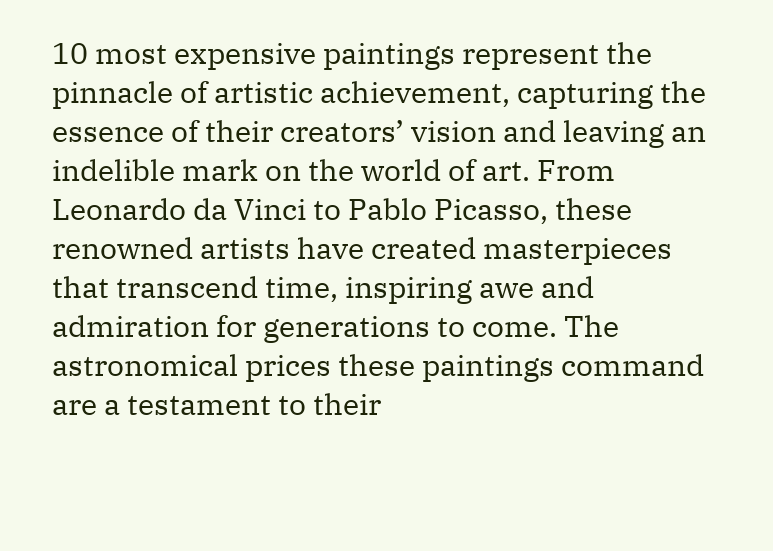10 most expensive paintings represent the pinnacle of artistic achievement, capturing the essence of their creators’ vision and leaving an indelible mark on the world of art. From Leonardo da Vinci to Pablo Picasso, these renowned artists have created masterpieces that transcend time, inspiring awe and admiration for generations to come. The astronomical prices these paintings command are a testament to their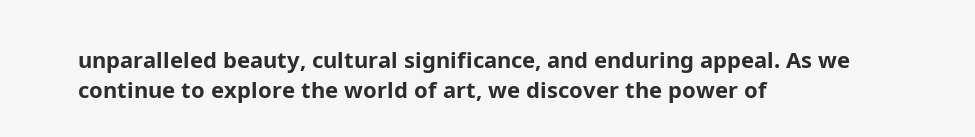unparalleled beauty, cultural significance, and enduring appeal. As we continue to explore the world of art, we discover the power of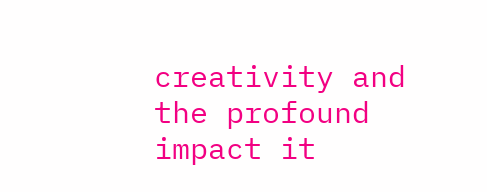creativity and the profound impact it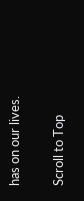has on our lives.

Scroll to Top